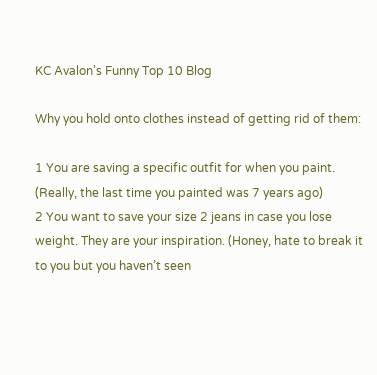KC Avalon’s Funny Top 10 Blog

Why you hold onto clothes instead of getting rid of them:

1 You are saving a specific outfit for when you paint. (Really, the last time you painted was 7 years ago)
2 You want to save your size 2 jeans in case you lose weight. They are your inspiration. (Honey, hate to break it to you but you haven’t seen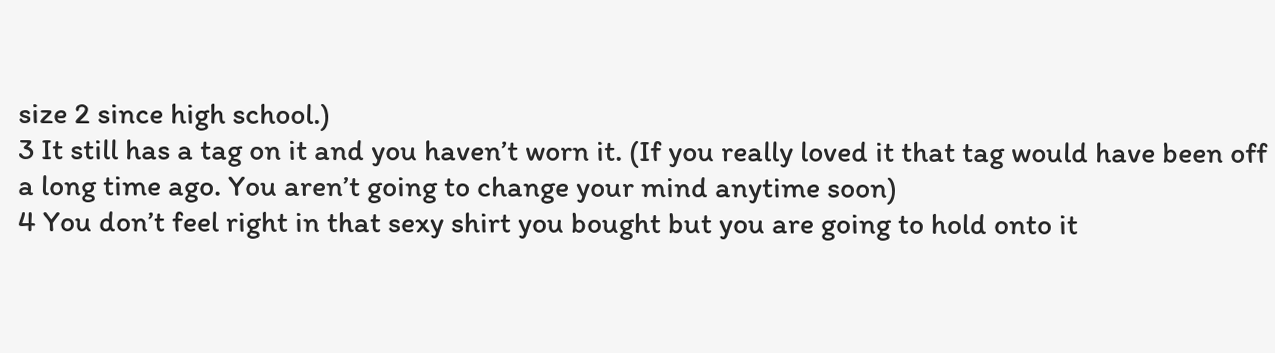size 2 since high school.)
3 It still has a tag on it and you haven’t worn it. (If you really loved it that tag would have been off a long time ago. You aren’t going to change your mind anytime soon)
4 You don’t feel right in that sexy shirt you bought but you are going to hold onto it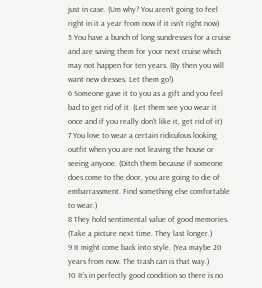just in case. (Um why? You aren’t going to feel right in it a year from now if it isn’t right now)
5 You have a bunch of long sundresses for a cruise and are saving them for your next cruise which may not happen for ten years. (By then you will want new dresses. Let them go!)
6 Someone gave it to you as a gift and you feel bad to get rid of it. (Let them see you wear it once and if you really don’t like it, get rid of it)
7 You love to wear a certain ridiculous looking outfit when you are not leaving the house or seeing anyone. (Ditch them because if someone does come to the door, you are going to die of embarrassment. Find something else comfortable to wear.)
8 They hold sentimental value of good memories. (Take a picture next time. They last longer.)
9 It might come back into style. (Yea maybe 20 years from now. The trash can is that way.)
10 It’s in perfectly good condition so there is no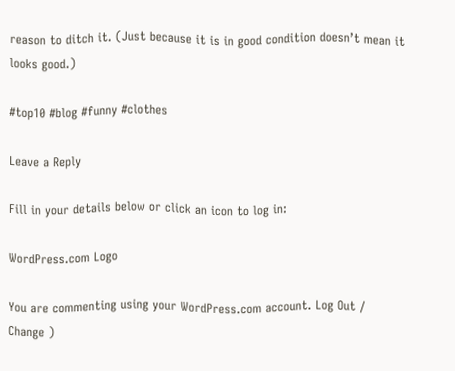reason to ditch it. (Just because it is in good condition doesn’t mean it looks good.)

#top10 #blog #funny #clothes

Leave a Reply

Fill in your details below or click an icon to log in:

WordPress.com Logo

You are commenting using your WordPress.com account. Log Out /  Change )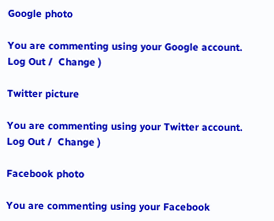Google photo

You are commenting using your Google account. Log Out /  Change )

Twitter picture

You are commenting using your Twitter account. Log Out /  Change )

Facebook photo

You are commenting using your Facebook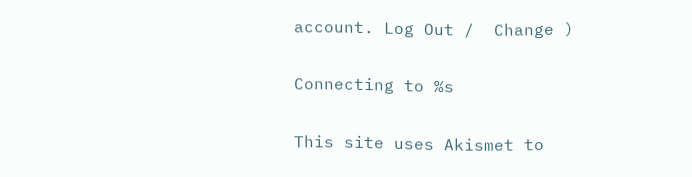account. Log Out /  Change )

Connecting to %s

This site uses Akismet to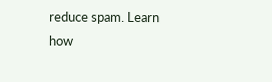reduce spam. Learn how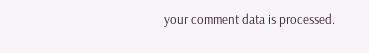your comment data is processed.